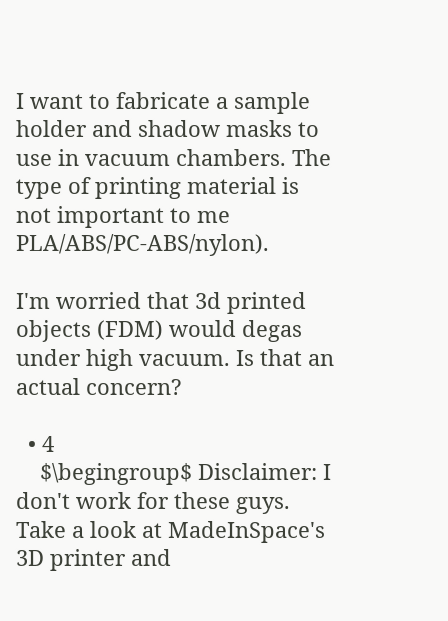I want to fabricate a sample holder and shadow masks to use in vacuum chambers. The type of printing material is not important to me PLA/ABS/PC-ABS/nylon).

I'm worried that 3d printed objects (FDM) would degas under high vacuum. Is that an actual concern?

  • 4
    $\begingroup$ Disclaimer: I don't work for these guys. Take a look at MadeInSpace's 3D printer and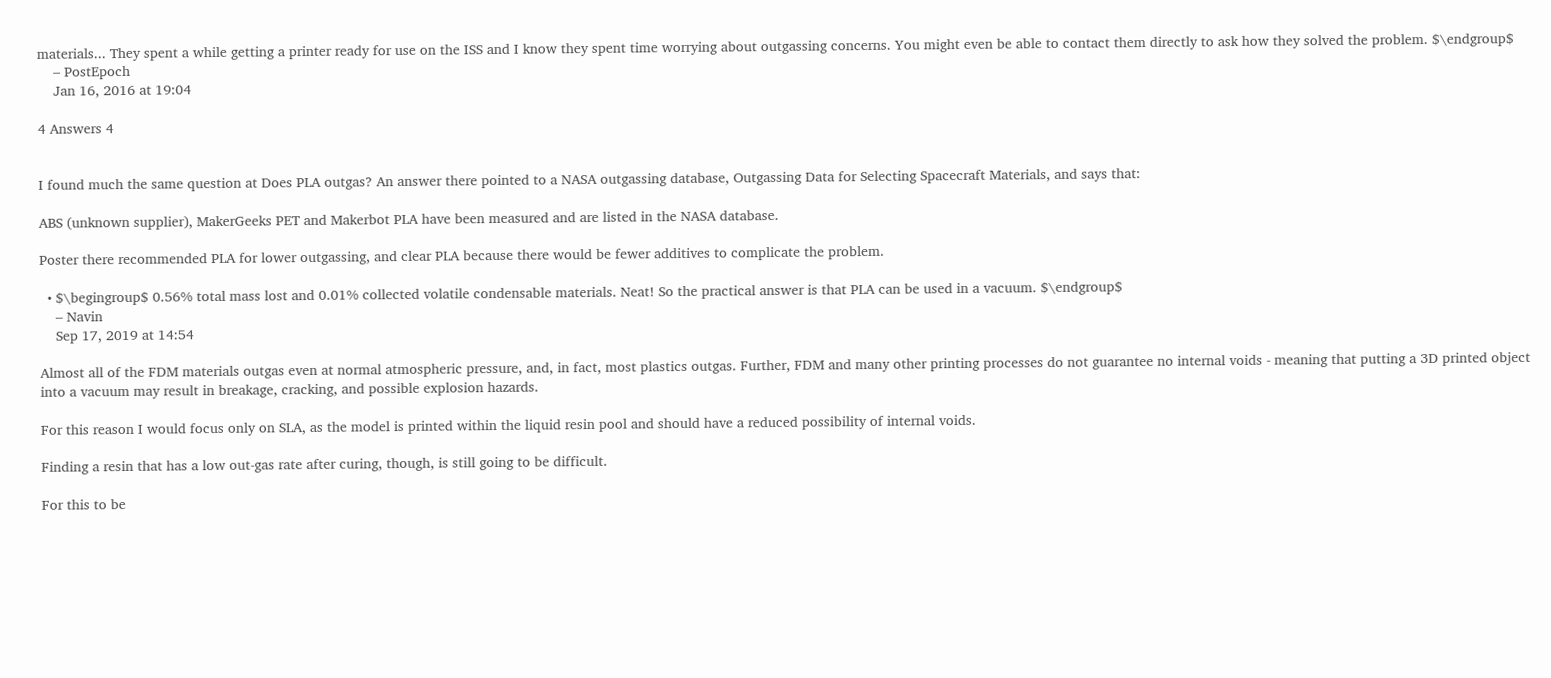materials... They spent a while getting a printer ready for use on the ISS and I know they spent time worrying about outgassing concerns. You might even be able to contact them directly to ask how they solved the problem. $\endgroup$
    – PostEpoch
    Jan 16, 2016 at 19:04

4 Answers 4


I found much the same question at Does PLA outgas? An answer there pointed to a NASA outgassing database, Outgassing Data for Selecting Spacecraft Materials, and says that:

ABS (unknown supplier), MakerGeeks PET and Makerbot PLA have been measured and are listed in the NASA database.

Poster there recommended PLA for lower outgassing, and clear PLA because there would be fewer additives to complicate the problem.

  • $\begingroup$ 0.56% total mass lost and 0.01% collected volatile condensable materials. Neat! So the practical answer is that PLA can be used in a vacuum. $\endgroup$
    – Navin
    Sep 17, 2019 at 14:54

Almost all of the FDM materials outgas even at normal atmospheric pressure, and, in fact, most plastics outgas. Further, FDM and many other printing processes do not guarantee no internal voids - meaning that putting a 3D printed object into a vacuum may result in breakage, cracking, and possible explosion hazards.

For this reason I would focus only on SLA, as the model is printed within the liquid resin pool and should have a reduced possibility of internal voids.

Finding a resin that has a low out-gas rate after curing, though, is still going to be difficult.

For this to be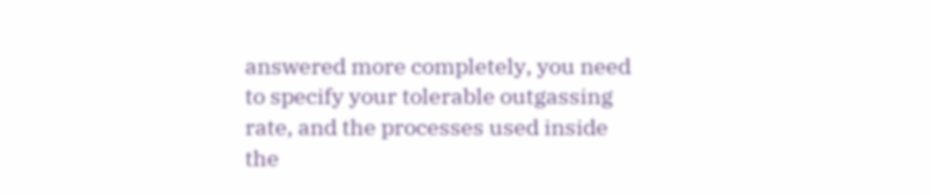answered more completely, you need to specify your tolerable outgassing rate, and the processes used inside the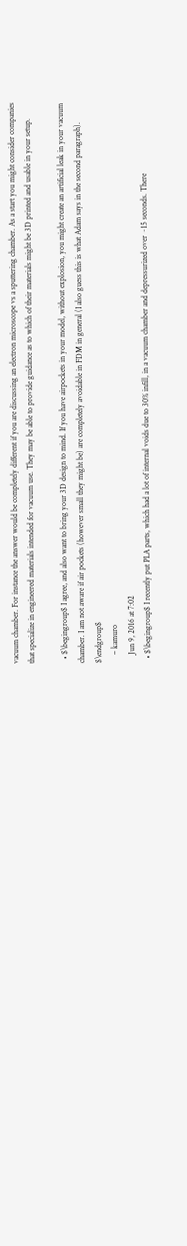vacuum chamber. For instance the answer would be completely different if you are discussing an electron microscope vs a sputtering chamber. As a start you might consider companies that specialize in engineered materials intended for vacuum use. They may be able to provide guidance as to which of their materials might be 3D printed and usable in your setup.

  • $\begingroup$ I agree, and also want to bring your 3D design to mind. If you have airpockets in your model, without explosion, you might create an artificial leak in your vacuum chamber. I am not aware if air pockets (however small they might be) are completely avoidable in FDM in general (I also guess this is what Adam says in the second paragraph). $\endgroup$
    – kamuro
    Jun 9, 2016 at 7:02
  • $\begingroup$ I recently put PLA parts, which had a lot of internal voids due to 30% infill, in a vacuum chamber and depressurized over ~15 seconds. There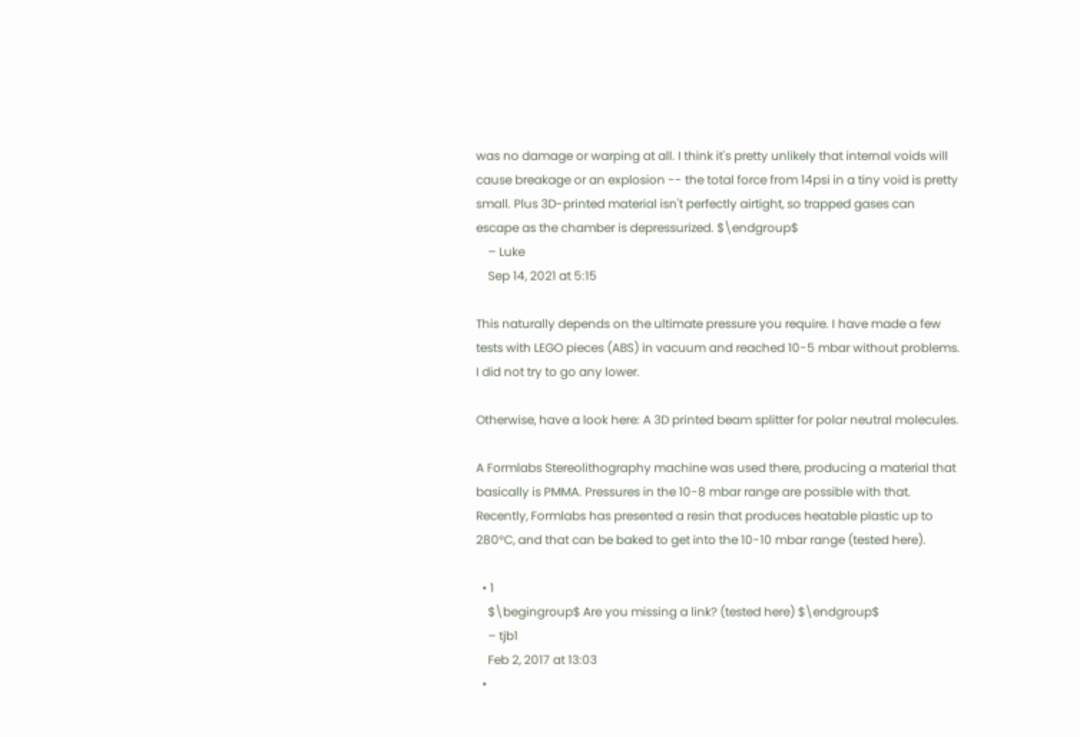was no damage or warping at all. I think it's pretty unlikely that internal voids will cause breakage or an explosion -- the total force from 14psi in a tiny void is pretty small. Plus 3D-printed material isn't perfectly airtight, so trapped gases can escape as the chamber is depressurized. $\endgroup$
    – Luke
    Sep 14, 2021 at 5:15

This naturally depends on the ultimate pressure you require. I have made a few tests with LEGO pieces (ABS) in vacuum and reached 10-5 mbar without problems. I did not try to go any lower.

Otherwise, have a look here: A 3D printed beam splitter for polar neutral molecules.

A Formlabs Stereolithography machine was used there, producing a material that basically is PMMA. Pressures in the 10-8 mbar range are possible with that. Recently, Formlabs has presented a resin that produces heatable plastic up to 280°C, and that can be baked to get into the 10-10 mbar range (tested here).

  • 1
    $\begingroup$ Are you missing a link? (tested here) $\endgroup$
    – tjb1
    Feb 2, 2017 at 13:03
  •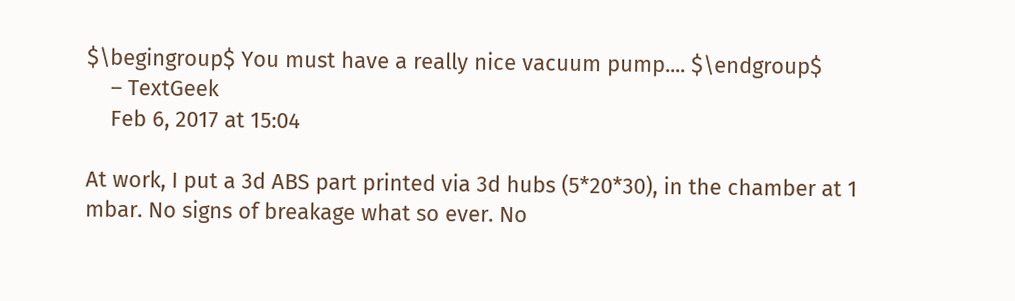$\begingroup$ You must have a really nice vacuum pump.... $\endgroup$
    – TextGeek
    Feb 6, 2017 at 15:04

At work, I put a 3d ABS part printed via 3d hubs (5*20*30), in the chamber at 1 mbar. No signs of breakage what so ever. No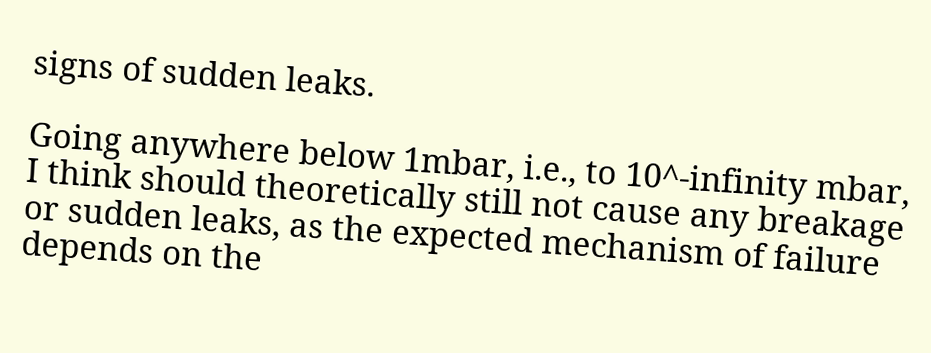signs of sudden leaks.

Going anywhere below 1mbar, i.e., to 10^-infinity mbar, I think should theoretically still not cause any breakage or sudden leaks, as the expected mechanism of failure depends on the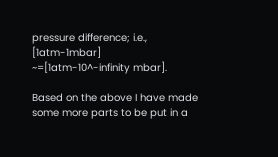pressure difference; i.e., [1atm-1mbar] ~=[1atm-10^-infinity mbar].

Based on the above I have made some more parts to be put in a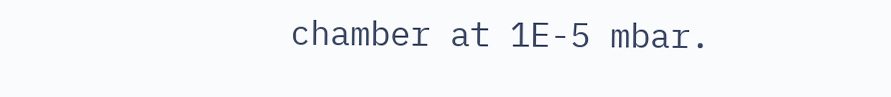chamber at 1E-5 mbar.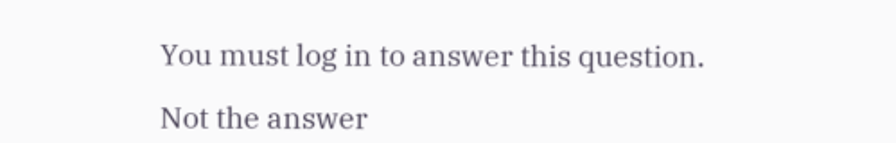You must log in to answer this question.

Not the answer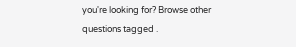you're looking for? Browse other questions tagged .